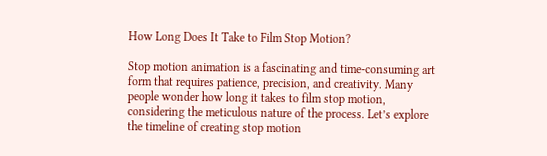How Long Does It Take to Film Stop Motion?

Stop motion animation is a fascinating and time-consuming art form that requires patience, precision, and creativity. Many people wonder how long it takes to film stop motion, considering the meticulous nature of the process. Let’s explore the timeline of creating stop motion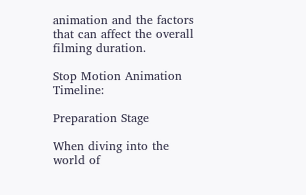animation and the factors that can affect the overall filming duration.

Stop Motion Animation Timeline:

Preparation Stage

When diving into the world of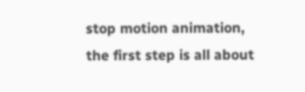stop motion animation, the first step is all about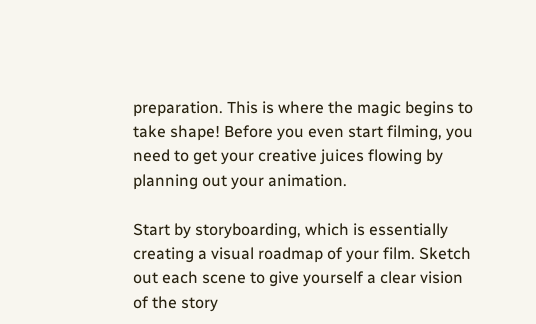preparation. This is where the magic begins to take shape! Before you even start filming, you need to get your creative juices flowing by planning out your animation.

Start by storyboarding, which is essentially creating a visual roadmap of your film. Sketch out each scene to give yourself a clear vision of the story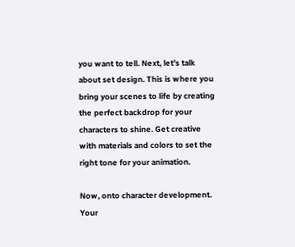you want to tell. Next, let’s talk about set design. This is where you bring your scenes to life by creating the perfect backdrop for your characters to shine. Get creative with materials and colors to set the right tone for your animation.

Now, onto character development. Your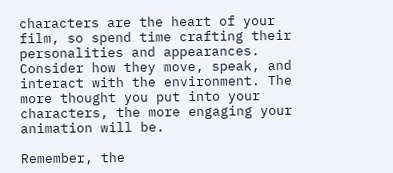characters are the heart of your film, so spend time crafting their personalities and appearances. Consider how they move, speak, and interact with the environment. The more thought you put into your characters, the more engaging your animation will be.

Remember, the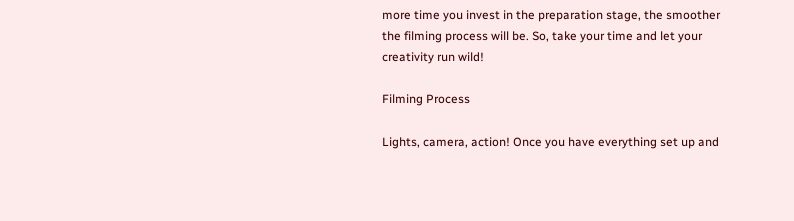more time you invest in the preparation stage, the smoother the filming process will be. So, take your time and let your creativity run wild!

Filming Process

Lights, camera, action! Once you have everything set up and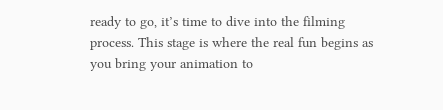ready to go, it’s time to dive into the filming process. This stage is where the real fun begins as you bring your animation to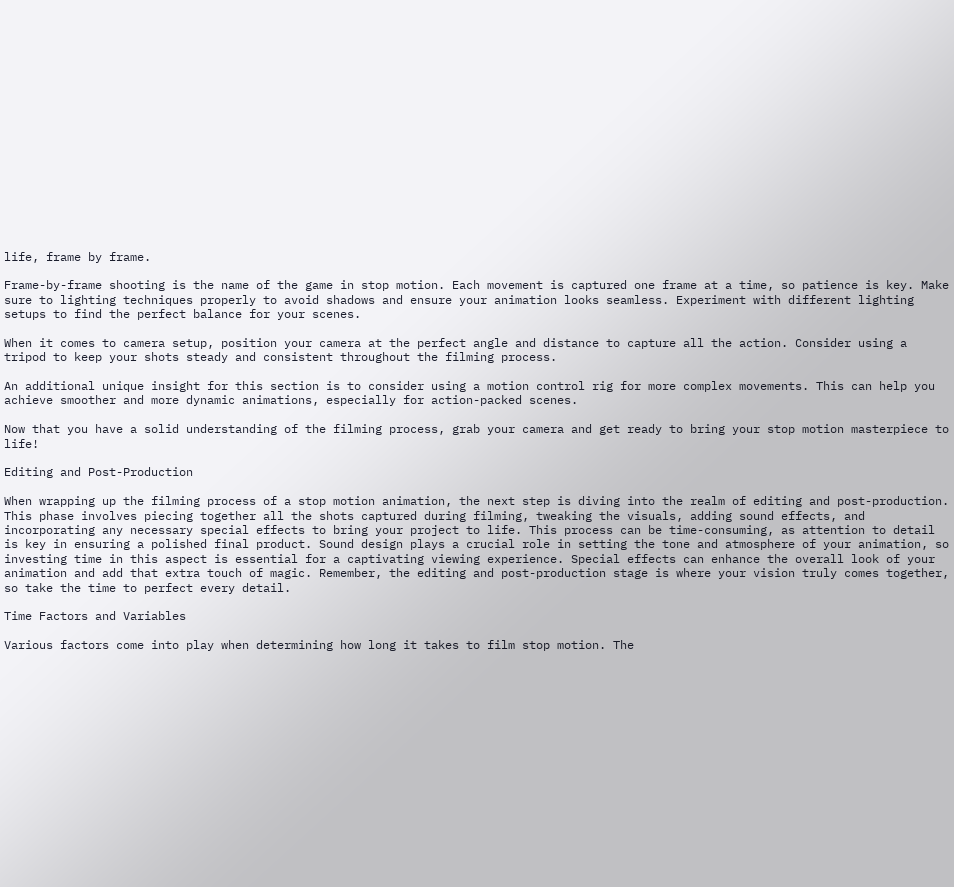life, frame by frame.

Frame-by-frame shooting is the name of the game in stop motion. Each movement is captured one frame at a time, so patience is key. Make sure to lighting techniques properly to avoid shadows and ensure your animation looks seamless. Experiment with different lighting setups to find the perfect balance for your scenes.

When it comes to camera setup, position your camera at the perfect angle and distance to capture all the action. Consider using a tripod to keep your shots steady and consistent throughout the filming process.

An additional unique insight for this section is to consider using a motion control rig for more complex movements. This can help you achieve smoother and more dynamic animations, especially for action-packed scenes.

Now that you have a solid understanding of the filming process, grab your camera and get ready to bring your stop motion masterpiece to life!

Editing and Post-Production

When wrapping up the filming process of a stop motion animation, the next step is diving into the realm of editing and post-production. This phase involves piecing together all the shots captured during filming, tweaking the visuals, adding sound effects, and incorporating any necessary special effects to bring your project to life. This process can be time-consuming, as attention to detail is key in ensuring a polished final product. Sound design plays a crucial role in setting the tone and atmosphere of your animation, so investing time in this aspect is essential for a captivating viewing experience. Special effects can enhance the overall look of your animation and add that extra touch of magic. Remember, the editing and post-production stage is where your vision truly comes together, so take the time to perfect every detail.

Time Factors and Variables

Various factors come into play when determining how long it takes to film stop motion. The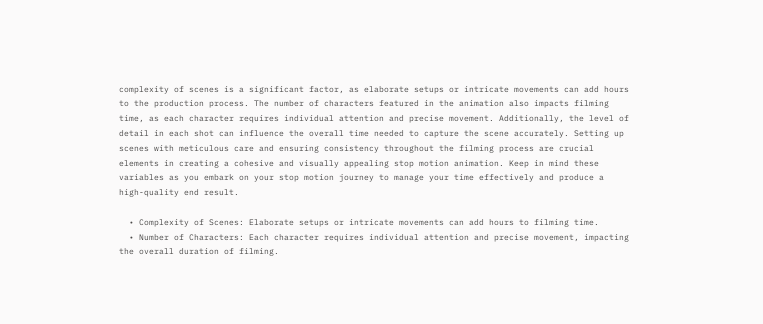complexity of scenes is a significant factor, as elaborate setups or intricate movements can add hours to the production process. The number of characters featured in the animation also impacts filming time, as each character requires individual attention and precise movement. Additionally, the level of detail in each shot can influence the overall time needed to capture the scene accurately. Setting up scenes with meticulous care and ensuring consistency throughout the filming process are crucial elements in creating a cohesive and visually appealing stop motion animation. Keep in mind these variables as you embark on your stop motion journey to manage your time effectively and produce a high-quality end result.

  • Complexity of Scenes: Elaborate setups or intricate movements can add hours to filming time.
  • Number of Characters: Each character requires individual attention and precise movement, impacting the overall duration of filming.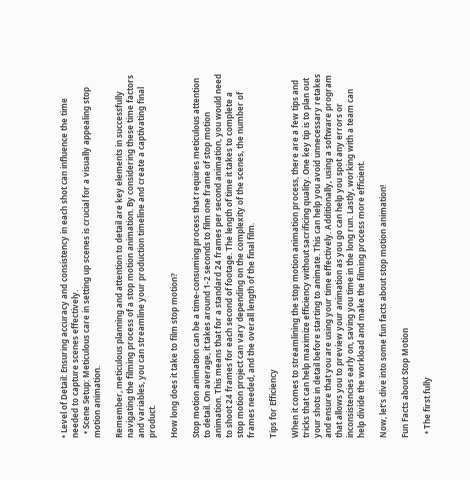• Level of Detail: Ensuring accuracy and consistency in each shot can influence the time needed to capture scenes effectively.
  • Scene Setup: Meticulous care in setting up scenes is crucial for a visually appealing stop motion animation.

Remember, meticulous planning and attention to detail are key elements in successfully navigating the filming process of a stop motion animation. By considering these time factors and variables, you can streamline your production timeline and create a captivating final product.

How long does it take to film stop motion?

Stop motion animation can be a time-consuming process that requires meticulous attention to detail. On average, it takes around 1-2 seconds to film one frame of stop motion animation. This means that for a standard 24 frames per second animation, you would need to shoot 24 frames for each second of footage. The length of time it takes to complete a stop motion project can vary depending on the complexity of the scenes, the number of frames needed, and the overall length of the final film.

Tips for Efficiency

When it comes to streamlining the stop motion animation process, there are a few tips and tricks that can help maximize efficiency without sacrificing quality. One key tip is to plan out your shots in detail before starting to animate. This can help you avoid unnecessary retakes and ensure that you are using your time effectively. Additionally, using a software program that allows you to preview your animation as you go can help you spot any errors or inconsistencies early on, saving you time in the long run. Lastly, working with a team can help divide the workload and make the filming process more efficient.

Now, let’s dive into some fun facts about stop motion animation!

Fun Facts about Stop Motion

  • The first fully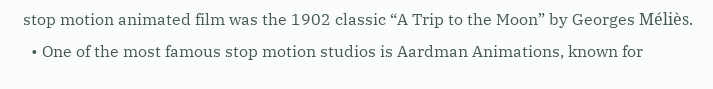stop motion animated film was the 1902 classic “A Trip to the Moon” by Georges Méliès.
  • One of the most famous stop motion studios is Aardman Animations, known for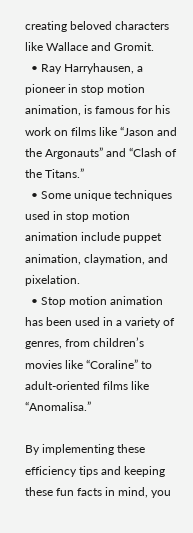creating beloved characters like Wallace and Gromit.
  • Ray Harryhausen, a pioneer in stop motion animation, is famous for his work on films like “Jason and the Argonauts” and “Clash of the Titans.”
  • Some unique techniques used in stop motion animation include puppet animation, claymation, and pixelation.
  • Stop motion animation has been used in a variety of genres, from children’s movies like “Coraline” to adult-oriented films like “Anomalisa.”

By implementing these efficiency tips and keeping these fun facts in mind, you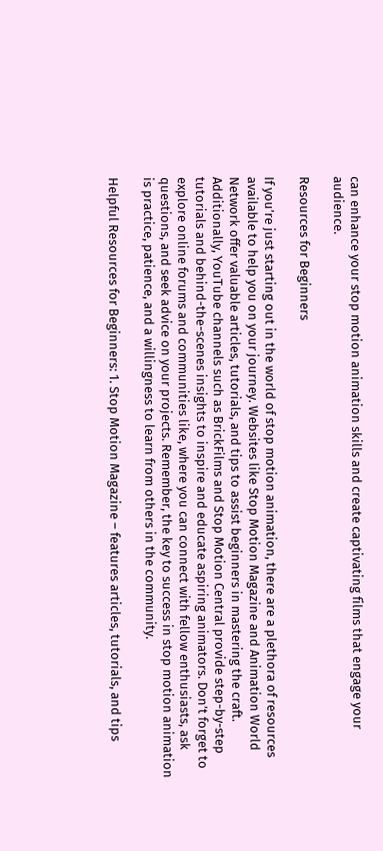can enhance your stop motion animation skills and create captivating films that engage your audience.

Resources for Beginners

If you’re just starting out in the world of stop motion animation, there are a plethora of resources available to help you on your journey. Websites like Stop Motion Magazine and Animation World Network offer valuable articles, tutorials, and tips to assist beginners in mastering the craft. Additionally, YouTube channels such as BrickFilms and Stop Motion Central provide step-by-step tutorials and behind-the-scenes insights to inspire and educate aspiring animators. Don’t forget to explore online forums and communities like, where you can connect with fellow enthusiasts, ask questions, and seek advice on your projects. Remember, the key to success in stop motion animation is practice, patience, and a willingness to learn from others in the community.

Helpful Resources for Beginners: 1. Stop Motion Magazine – features articles, tutorials, and tips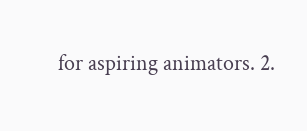for aspiring animators. 2.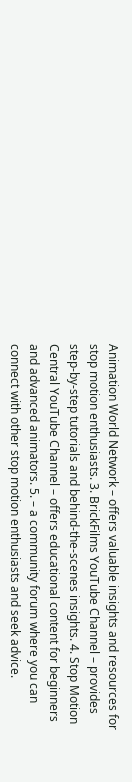Animation World Network – offers valuable insights and resources for stop motion enthusiasts. 3. BrickFilms YouTube Channel – provides step-by-step tutorials and behind-the-scenes insights. 4. Stop Motion Central YouTube Channel – offers educational content for beginners and advanced animators. 5. – a community forum where you can connect with other stop motion enthusiasts and seek advice.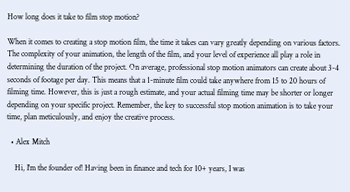How long does it take to film stop motion?

When it comes to creating a stop motion film, the time it takes can vary greatly depending on various factors. The complexity of your animation, the length of the film, and your level of experience all play a role in determining the duration of the project. On average, professional stop motion animators can create about 3-4 seconds of footage per day. This means that a 1-minute film could take anywhere from 15 to 20 hours of filming time. However, this is just a rough estimate, and your actual filming time may be shorter or longer depending on your specific project. Remember, the key to successful stop motion animation is to take your time, plan meticulously, and enjoy the creative process.

  • Alex Mitch

    Hi, I'm the founder of! Having been in finance and tech for 10+ years, I was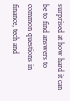surprised at how hard it can be to find answers to common questions in finance, tech and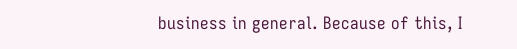business in general. Because of this, I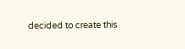decided to create this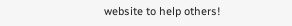website to help others!